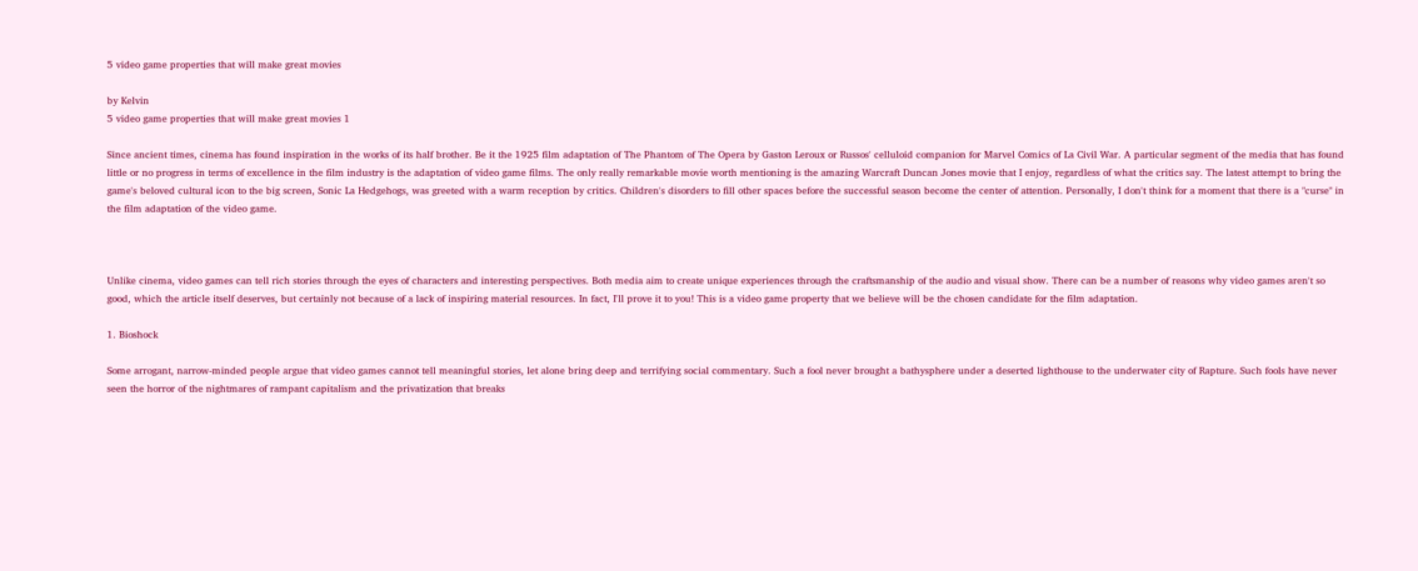5 video game properties that will make great movies

by Kelvin
5 video game properties that will make great movies 1

Since ancient times, cinema has found inspiration in the works of its half brother. Be it the 1925 film adaptation of The Phantom of The Opera by Gaston Leroux or Russos' celluloid companion for Marvel Comics of La Civil War. A particular segment of the media that has found little or no progress in terms of excellence in the film industry is the adaptation of video game films. The only really remarkable movie worth mentioning is the amazing Warcraft Duncan Jones movie that I enjoy, regardless of what the critics say. The latest attempt to bring the game's beloved cultural icon to the big screen, Sonic La Hedgehogs, was greeted with a warm reception by critics. Children's disorders to fill other spaces before the successful season become the center of attention. Personally, I don't think for a moment that there is a "curse" in the film adaptation of the video game.



Unlike cinema, video games can tell rich stories through the eyes of characters and interesting perspectives. Both media aim to create unique experiences through the craftsmanship of the audio and visual show. There can be a number of reasons why video games aren't so good, which the article itself deserves, but certainly not because of a lack of inspiring material resources. In fact, I'll prove it to you! This is a video game property that we believe will be the chosen candidate for the film adaptation.

1. Bioshock

Some arrogant, narrow-minded people argue that video games cannot tell meaningful stories, let alone bring deep and terrifying social commentary. Such a fool never brought a bathysphere under a deserted lighthouse to the underwater city of Rapture. Such fools have never seen the horror of the nightmares of rampant capitalism and the privatization that breaks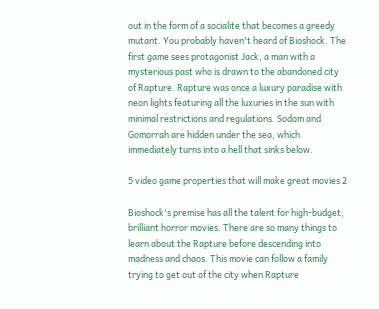out in the form of a socialite that becomes a greedy mutant. You probably haven't heard of Bioshock. The first game sees protagonist Jack, a man with a mysterious past who is drawn to the abandoned city of Rapture. Rapture was once a luxury paradise with neon lights featuring all the luxuries in the sun with minimal restrictions and regulations. Sodom and Gomorrah are hidden under the sea, which immediately turns into a hell that sinks below.

5 video game properties that will make great movies 2

Bioshock's premise has all the talent for high-budget, brilliant horror movies. There are so many things to learn about the Rapture before descending into madness and chaos. This movie can follow a family trying to get out of the city when Rapture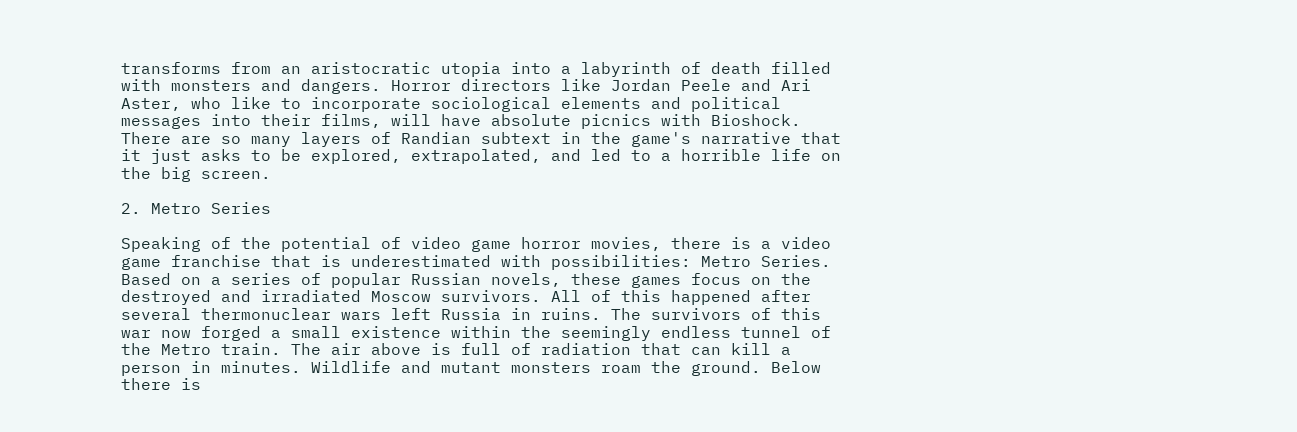transforms from an aristocratic utopia into a labyrinth of death filled with monsters and dangers. Horror directors like Jordan Peele and Ari Aster, who like to incorporate sociological elements and political messages into their films, will have absolute picnics with Bioshock. There are so many layers of Randian subtext in the game's narrative that it just asks to be explored, extrapolated, and led to a horrible life on the big screen.

2. Metro Series

Speaking of the potential of video game horror movies, there is a video game franchise that is underestimated with possibilities: Metro Series. Based on a series of popular Russian novels, these games focus on the destroyed and irradiated Moscow survivors. All of this happened after several thermonuclear wars left Russia in ruins. The survivors of this war now forged a small existence within the seemingly endless tunnel of the Metro train. The air above is full of radiation that can kill a person in minutes. Wildlife and mutant monsters roam the ground. Below there is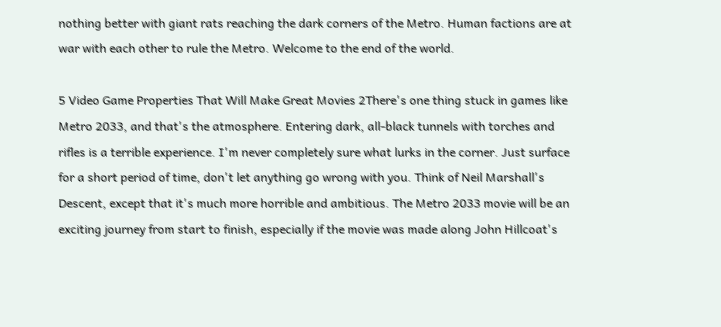nothing better with giant rats reaching the dark corners of the Metro. Human factions are at war with each other to rule the Metro. Welcome to the end of the world.

5 Video Game Properties That Will Make Great Movies 2There's one thing stuck in games like Metro 2033, and that's the atmosphere. Entering dark, all-black tunnels with torches and rifles is a terrible experience. I'm never completely sure what lurks in the corner. Just surface for a short period of time, don't let anything go wrong with you. Think of Neil Marshall's Descent, except that it's much more horrible and ambitious. The Metro 2033 movie will be an exciting journey from start to finish, especially if the movie was made along John Hillcoat's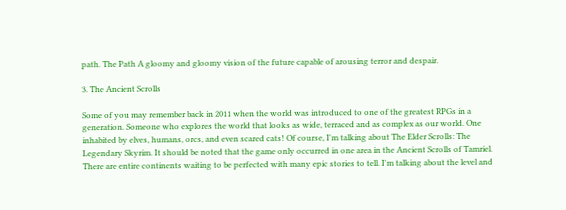path. The Path A gloomy and gloomy vision of the future capable of arousing terror and despair.

3. The Ancient Scrolls

Some of you may remember back in 2011 when the world was introduced to one of the greatest RPGs in a generation. Someone who explores the world that looks as wide, terraced and as complex as our world. One inhabited by elves, humans, orcs, and even scared cats! Of course, I'm talking about The Elder Scrolls: The Legendary Skyrim. It should be noted that the game only occurred in one area in the Ancient Scrolls of Tamriel. There are entire continents waiting to be perfected with many epic stories to tell. I'm talking about the level and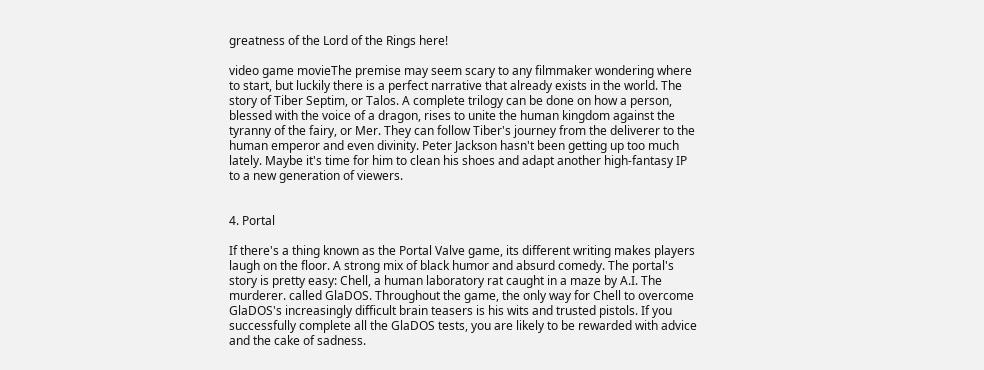greatness of the Lord of the Rings here!

video game movieThe premise may seem scary to any filmmaker wondering where to start, but luckily there is a perfect narrative that already exists in the world. The story of Tiber Septim, or Talos. A complete trilogy can be done on how a person, blessed with the voice of a dragon, rises to unite the human kingdom against the tyranny of the fairy, or Mer. They can follow Tiber's journey from the deliverer to the human emperor and even divinity. Peter Jackson hasn't been getting up too much lately. Maybe it's time for him to clean his shoes and adapt another high-fantasy IP to a new generation of viewers.


4. Portal

If there's a thing known as the Portal Valve game, its different writing makes players laugh on the floor. A strong mix of black humor and absurd comedy. The portal's story is pretty easy: Chell, a human laboratory rat caught in a maze by A.I. The murderer. called GlaDOS. Throughout the game, the only way for Chell to overcome GlaDOS's increasingly difficult brain teasers is his wits and trusted pistols. If you successfully complete all the GlaDOS tests, you are likely to be rewarded with advice and the cake of sadness.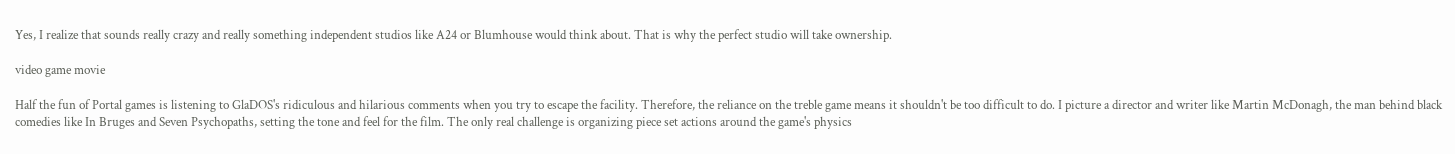Yes, I realize that sounds really crazy and really something independent studios like A24 or Blumhouse would think about. That is why the perfect studio will take ownership.

video game movie

Half the fun of Portal games is listening to GlaDOS's ridiculous and hilarious comments when you try to escape the facility. Therefore, the reliance on the treble game means it shouldn't be too difficult to do. I picture a director and writer like Martin McDonagh, the man behind black comedies like In Bruges and Seven Psychopaths, setting the tone and feel for the film. The only real challenge is organizing piece set actions around the game's physics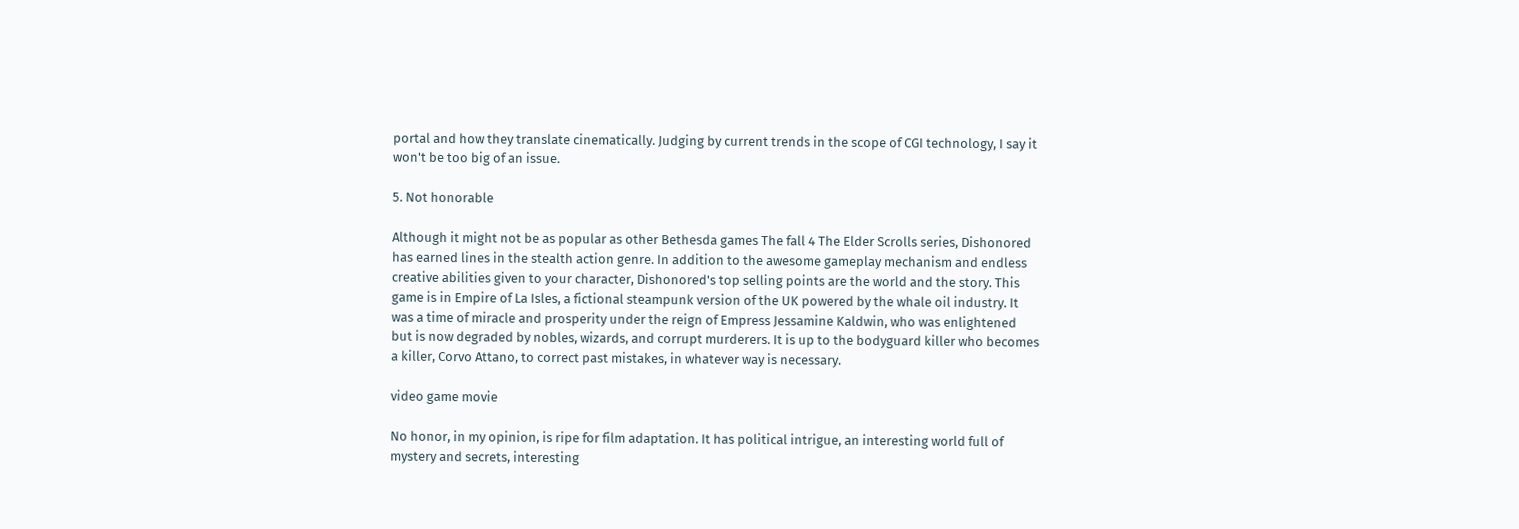portal and how they translate cinematically. Judging by current trends in the scope of CGI technology, I say it won't be too big of an issue.

5. Not honorable

Although it might not be as popular as other Bethesda games The fall 4 The Elder Scrolls series, Dishonored has earned lines in the stealth action genre. In addition to the awesome gameplay mechanism and endless creative abilities given to your character, Dishonored's top selling points are the world and the story. This game is in Empire of La Isles, a fictional steampunk version of the UK powered by the whale oil industry. It was a time of miracle and prosperity under the reign of Empress Jessamine Kaldwin, who was enlightened but is now degraded by nobles, wizards, and corrupt murderers. It is up to the bodyguard killer who becomes a killer, Corvo Attano, to correct past mistakes, in whatever way is necessary.

video game movie

No honor, in my opinion, is ripe for film adaptation. It has political intrigue, an interesting world full of mystery and secrets, interesting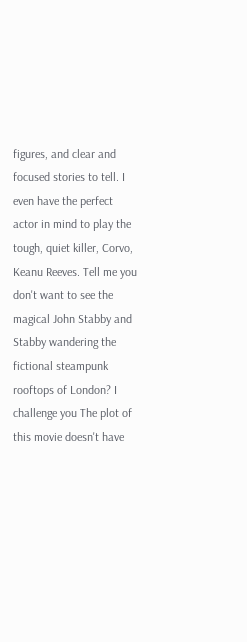figures, and clear and focused stories to tell. I even have the perfect actor in mind to play the tough, quiet killer, Corvo, Keanu Reeves. Tell me you don't want to see the magical John Stabby and Stabby wandering the fictional steampunk rooftops of London? I challenge you The plot of this movie doesn't have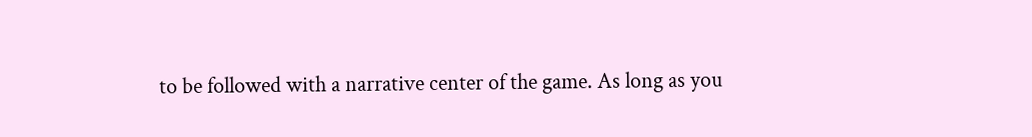to be followed with a narrative center of the game. As long as you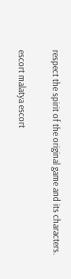respect the spirit of the original game and its characters.

escort malatya escort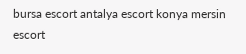bursa escort antalya escort konya mersin escort